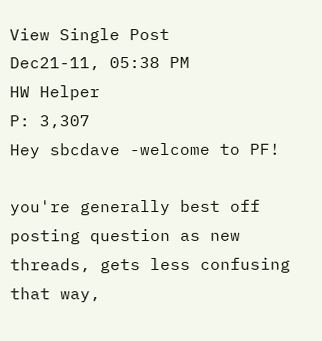View Single Post
Dec21-11, 05:38 PM
HW Helper
P: 3,307
Hey sbcdave -welcome to PF!

you're generally best off posting question as new threads, gets less confusing that way,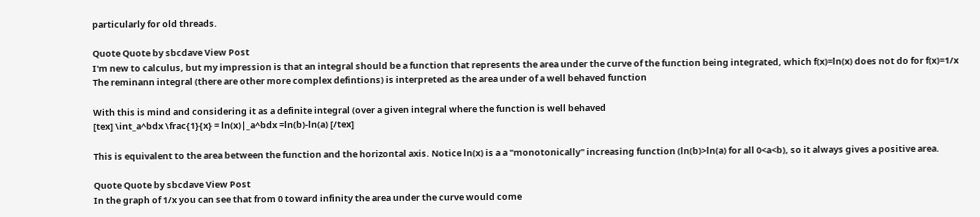particularly for old threads.

Quote Quote by sbcdave View Post
I'm new to calculus, but my impression is that an integral should be a function that represents the area under the curve of the function being integrated, which f(x)=ln(x) does not do for f(x)=1/x
The reminann integral (there are other more complex defintions) is interpreted as the area under of a well behaved function

With this is mind and considering it as a definite integral (over a given integral where the function is well behaved
[tex] \int_a^bdx \frac{1}{x} = ln(x)|_a^bdx =ln(b)-ln(a) [/tex]

This is equivalent to the area between the function and the horizontal axis. Notice ln(x) is a a "monotonically" increasing function (ln(b)>ln(a) for all 0<a<b), so it always gives a positive area.

Quote Quote by sbcdave View Post
In the graph of 1/x you can see that from 0 toward infinity the area under the curve would come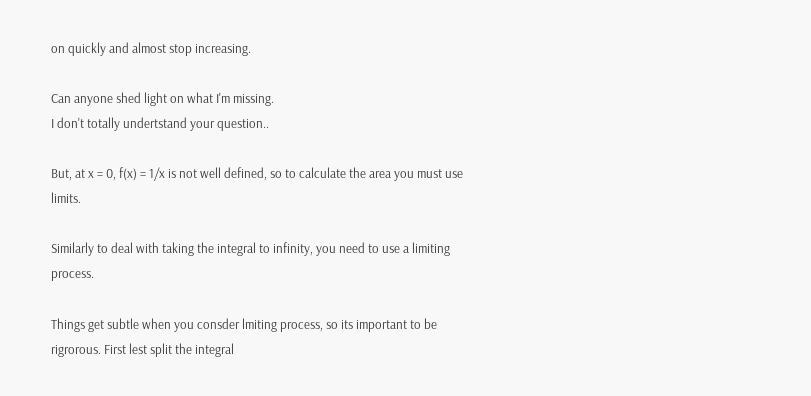on quickly and almost stop increasing.

Can anyone shed light on what I'm missing.
I don't totally undertstand your question..

But, at x = 0, f(x) = 1/x is not well defined, so to calculate the area you must use limits.

Similarly to deal with taking the integral to infinity, you need to use a limiting process.

Things get subtle when you consder lmiting process, so its important to be rigrorous. First lest split the integral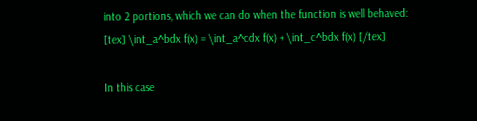into 2 portions, which we can do when the function is well behaved:
[tex] \int_a^bdx f(x) = \int_a^cdx f(x) + \int_c^bdx f(x) [/tex]

In this case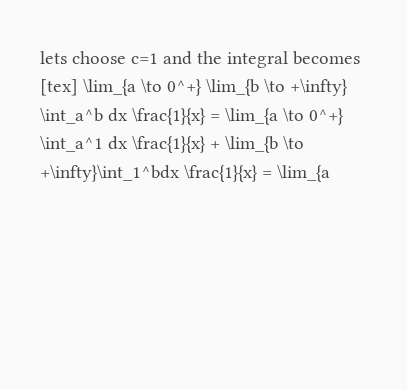lets choose c=1 and the integral becomes
[tex] \lim_{a \to 0^+} \lim_{b \to +\infty} \int_a^b dx \frac{1}{x} = \lim_{a \to 0^+} \int_a^1 dx \frac{1}{x} + \lim_{b \to +\infty}\int_1^bdx \frac{1}{x} = \lim_{a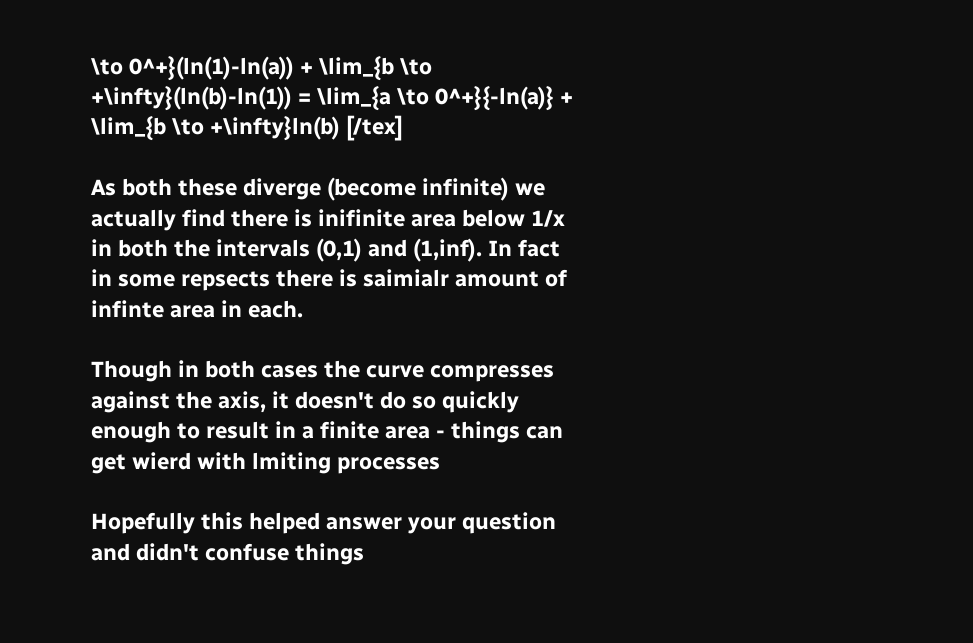\to 0^+}(ln(1)-ln(a)) + \lim_{b \to +\infty}(ln(b)-ln(1)) = \lim_{a \to 0^+}{-ln(a)} + \lim_{b \to +\infty}ln(b) [/tex]

As both these diverge (become infinite) we actually find there is inifinite area below 1/x in both the intervals (0,1) and (1,inf). In fact in some repsects there is saimialr amount of infinte area in each.

Though in both cases the curve compresses against the axis, it doesn't do so quickly enough to result in a finite area - things can get wierd with lmiting processes

Hopefully this helped answer your question and didn't confuse things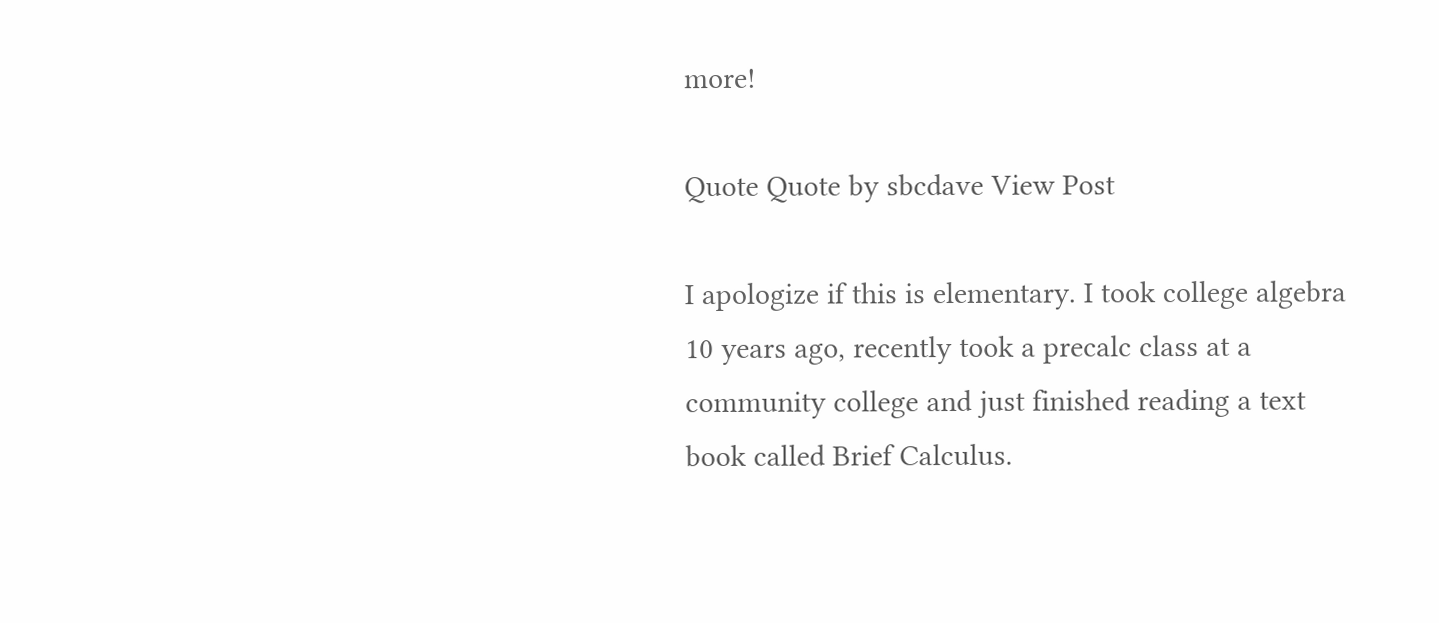more!

Quote Quote by sbcdave View Post

I apologize if this is elementary. I took college algebra 10 years ago, recently took a precalc class at a community college and just finished reading a text book called Brief Calculus.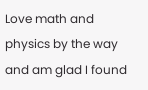Love math and physics by the way and am glad I found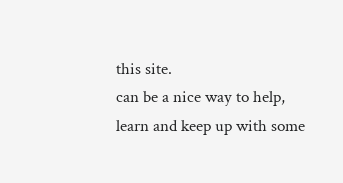this site.
can be a nice way to help, learn and keep up with some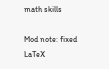math skills

Mod note: fixed LaTeX